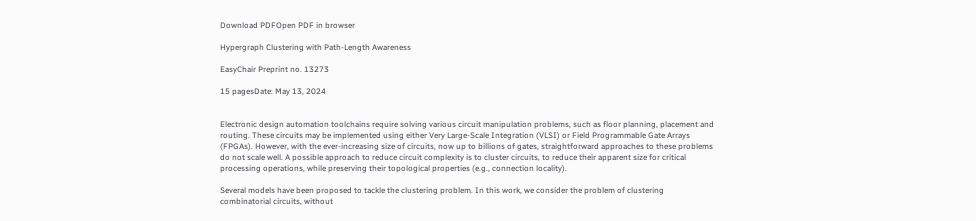Download PDFOpen PDF in browser

Hypergraph Clustering with Path-Length Awareness

EasyChair Preprint no. 13273

15 pagesDate: May 13, 2024


Electronic design automation toolchains require solving various circuit manipulation problems, such as floor planning, placement and routing. These circuits may be implemented using either Very Large-Scale Integration (VLSI) or Field Programmable Gate Arrays (FPGAs). However, with the ever-increasing size of circuits, now up to billions of gates, straightforward approaches to these problems do not scale well. A possible approach to reduce circuit complexity is to cluster circuits, to reduce their apparent size for critical processing operations, while preserving their topological properties (e.g., connection locality).

Several models have been proposed to tackle the clustering problem. In this work, we consider the problem of clustering combinatorial circuits, without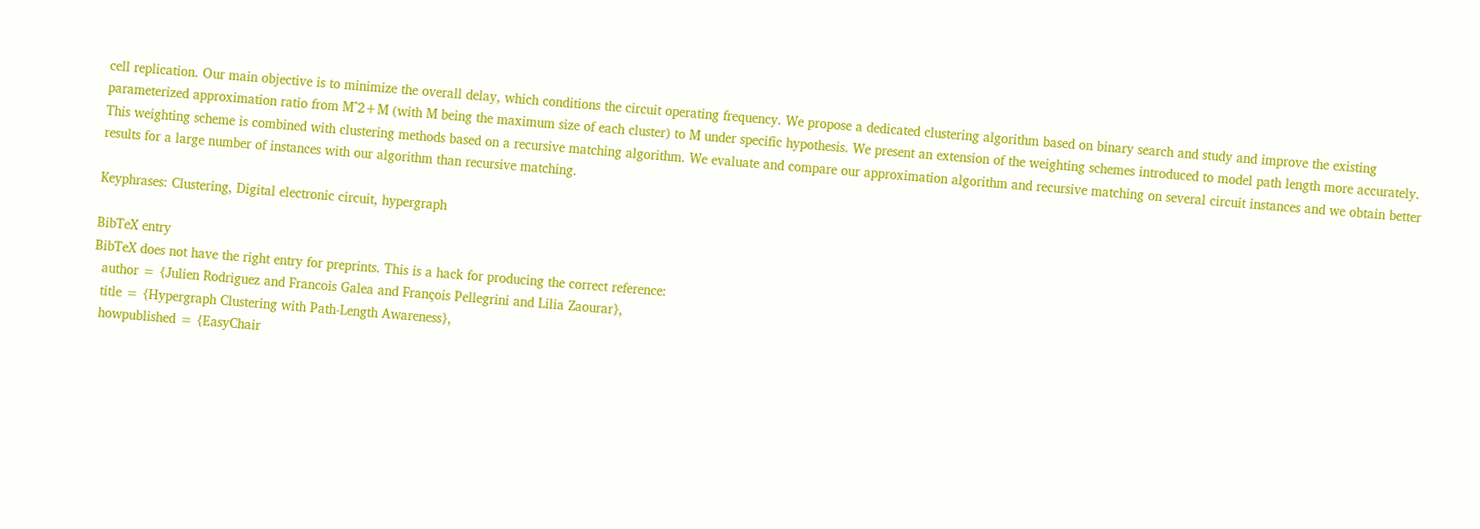cell replication. Our main objective is to minimize the overall delay, which conditions the circuit operating frequency. We propose a dedicated clustering algorithm based on binary search and study and improve the existing parameterized approximation ratio from M^2+M (with M being the maximum size of each cluster) to M under specific hypothesis. We present an extension of the weighting schemes introduced to model path length more accurately. This weighting scheme is combined with clustering methods based on a recursive matching algorithm. We evaluate and compare our approximation algorithm and recursive matching on several circuit instances and we obtain better results for a large number of instances with our algorithm than recursive matching.

Keyphrases: Clustering, Digital electronic circuit, hypergraph

BibTeX entry
BibTeX does not have the right entry for preprints. This is a hack for producing the correct reference:
  author = {Julien Rodriguez and Francois Galea and François Pellegrini and Lilia Zaourar},
  title = {Hypergraph Clustering with Path-Length Awareness},
  howpublished = {EasyChair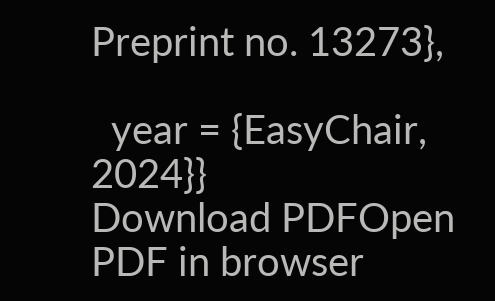Preprint no. 13273},

  year = {EasyChair, 2024}}
Download PDFOpen PDF in browser